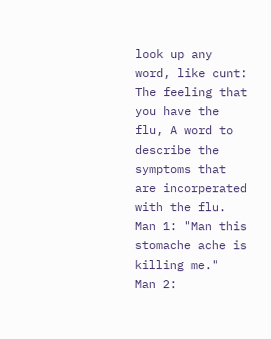look up any word, like cunt:
The feeling that you have the flu, A word to describe the symptoms that are incorperated with the flu.
Man 1: "Man this stomache ache is killing me."
Man 2: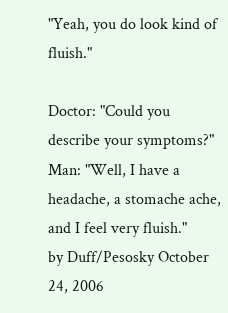"Yeah, you do look kind of fluish."

Doctor: "Could you describe your symptoms?"
Man: "Well, I have a headache, a stomache ache, and I feel very fluish."
by Duff/Pesosky October 24, 2006